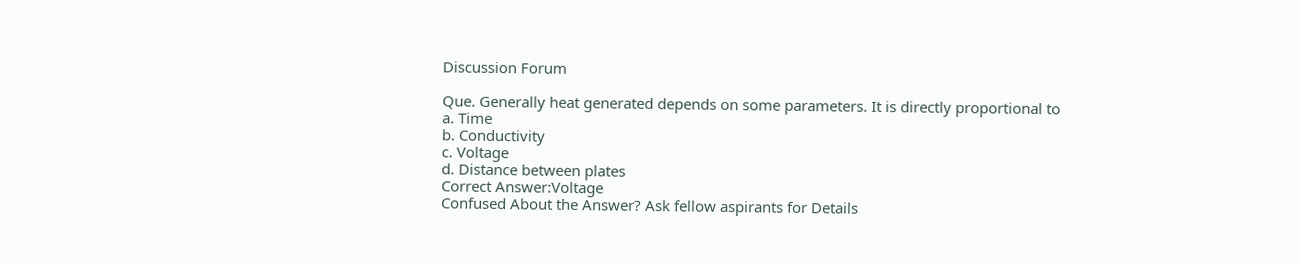Discussion Forum

Que. Generally heat generated depends on some parameters. It is directly proportional to
a. Time
b. Conductivity
c. Voltage
d. Distance between plates
Correct Answer:Voltage
Confused About the Answer? Ask fellow aspirants for Details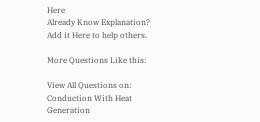Here
Already Know Explanation? Add it Here to help others.

More Questions Like this:

View All Questions on: Conduction With Heat Generation